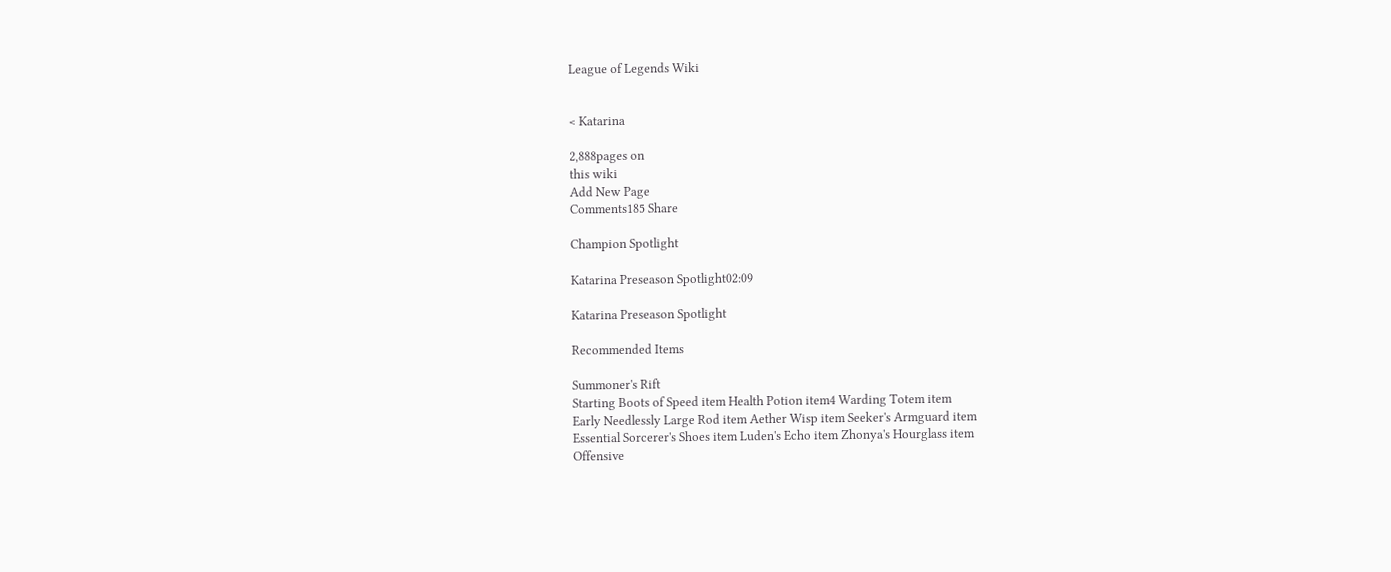League of Legends Wiki


< Katarina

2,888pages on
this wiki
Add New Page
Comments185 Share

Champion Spotlight

Katarina Preseason Spotlight02:09

Katarina Preseason Spotlight

Recommended Items

Summoner's Rift
Starting Boots of Speed item Health Potion item4 Warding Totem item
Early Needlessly Large Rod item Aether Wisp item Seeker's Armguard item
Essential Sorcerer's Shoes item Luden's Echo item Zhonya's Hourglass item
Offensive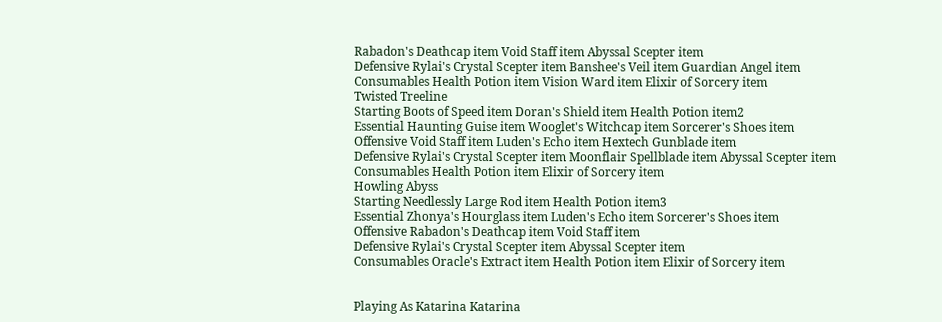Rabadon's Deathcap item Void Staff item Abyssal Scepter item
Defensive Rylai's Crystal Scepter item Banshee's Veil item Guardian Angel item
Consumables Health Potion item Vision Ward item Elixir of Sorcery item
Twisted Treeline
Starting Boots of Speed item Doran's Shield item Health Potion item2
Essential Haunting Guise item Wooglet's Witchcap item Sorcerer's Shoes item
Offensive Void Staff item Luden's Echo item Hextech Gunblade item
Defensive Rylai's Crystal Scepter item Moonflair Spellblade item Abyssal Scepter item
Consumables Health Potion item Elixir of Sorcery item
Howling Abyss
Starting Needlessly Large Rod item Health Potion item3
Essential Zhonya's Hourglass item Luden's Echo item Sorcerer's Shoes item
Offensive Rabadon's Deathcap item Void Staff item
Defensive Rylai's Crystal Scepter item Abyssal Scepter item
Consumables Oracle's Extract item Health Potion item Elixir of Sorcery item


Playing As Katarina Katarina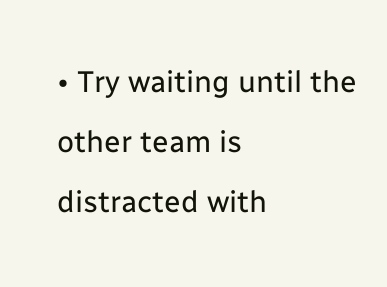• Try waiting until the other team is distracted with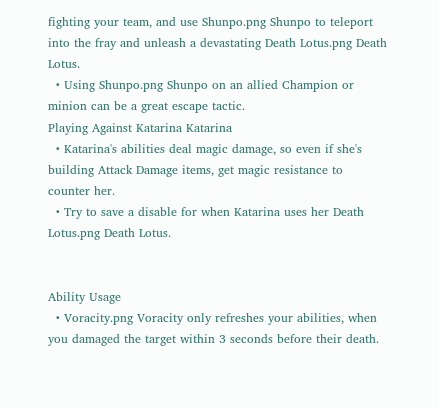fighting your team, and use Shunpo.png Shunpo to teleport into the fray and unleash a devastating Death Lotus.png Death Lotus.
  • Using Shunpo.png Shunpo on an allied Champion or minion can be a great escape tactic.
Playing Against Katarina Katarina
  • Katarina's abilities deal magic damage, so even if she's building Attack Damage items, get magic resistance to counter her.
  • Try to save a disable for when Katarina uses her Death Lotus.png Death Lotus.


Ability Usage
  • Voracity.png Voracity only refreshes your abilities, when you damaged the target within 3 seconds before their death.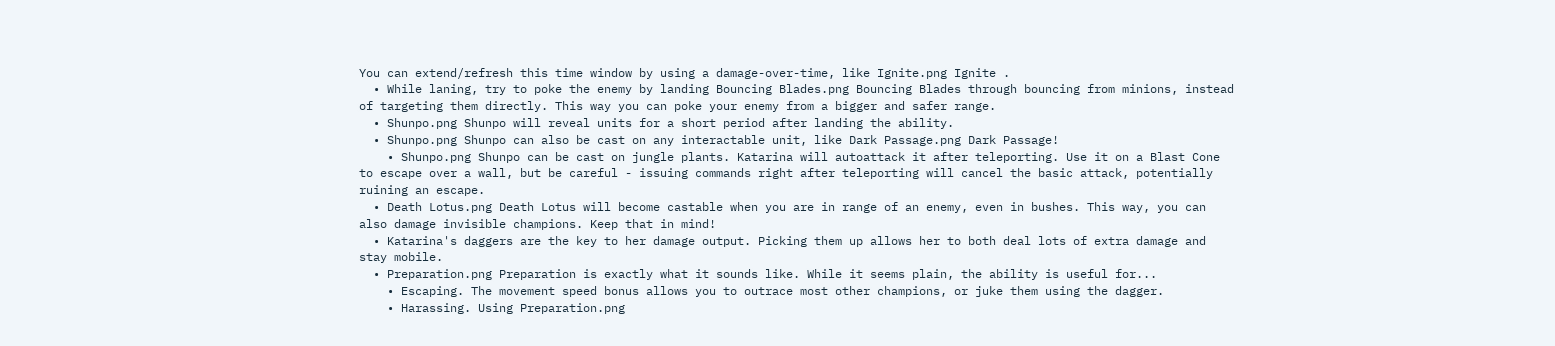You can extend/refresh this time window by using a damage-over-time, like Ignite.png Ignite .
  • While laning, try to poke the enemy by landing Bouncing Blades.png Bouncing Blades through bouncing from minions, instead of targeting them directly. This way you can poke your enemy from a bigger and safer range.
  • Shunpo.png Shunpo will reveal units for a short period after landing the ability.
  • Shunpo.png Shunpo can also be cast on any interactable unit, like Dark Passage.png Dark Passage!
    • Shunpo.png Shunpo can be cast on jungle plants. Katarina will autoattack it after teleporting. Use it on a Blast Cone to escape over a wall, but be careful - issuing commands right after teleporting will cancel the basic attack, potentially ruining an escape.
  • Death Lotus.png Death Lotus will become castable when you are in range of an enemy, even in bushes. This way, you can also damage invisible champions. Keep that in mind!
  • Katarina's daggers are the key to her damage output. Picking them up allows her to both deal lots of extra damage and stay mobile.
  • Preparation.png Preparation is exactly what it sounds like. While it seems plain, the ability is useful for...
    • Escaping. The movement speed bonus allows you to outrace most other champions, or juke them using the dagger.
    • Harassing. Using Preparation.png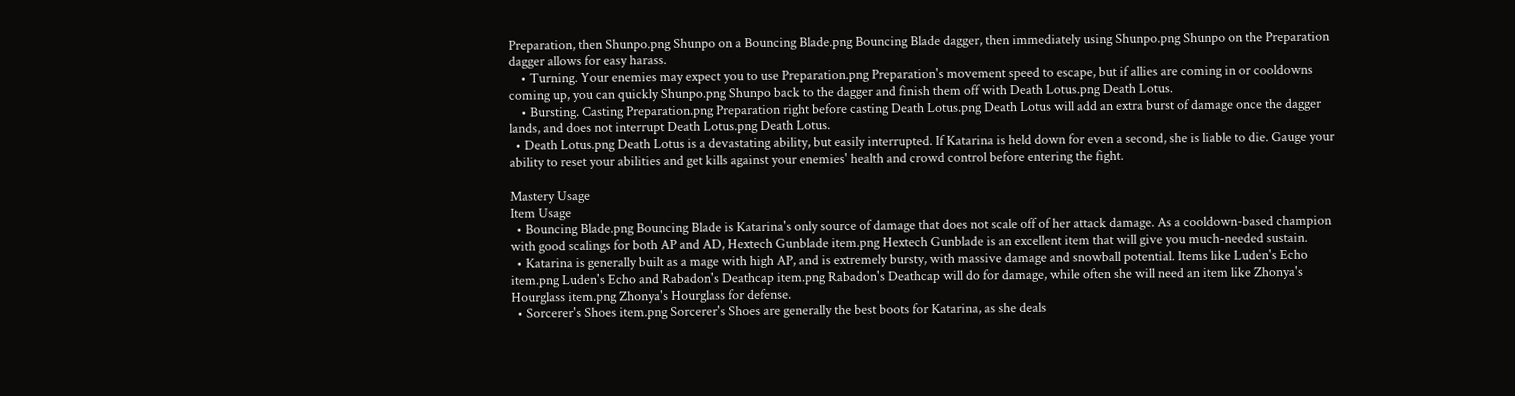Preparation, then Shunpo.png Shunpo on a Bouncing Blade.png Bouncing Blade dagger, then immediately using Shunpo.png Shunpo on the Preparation dagger allows for easy harass.
    • Turning. Your enemies may expect you to use Preparation.png Preparation's movement speed to escape, but if allies are coming in or cooldowns coming up, you can quickly Shunpo.png Shunpo back to the dagger and finish them off with Death Lotus.png Death Lotus.
    • Bursting. Casting Preparation.png Preparation right before casting Death Lotus.png Death Lotus will add an extra burst of damage once the dagger lands, and does not interrupt Death Lotus.png Death Lotus.
  • Death Lotus.png Death Lotus is a devastating ability, but easily interrupted. If Katarina is held down for even a second, she is liable to die. Gauge your ability to reset your abilities and get kills against your enemies' health and crowd control before entering the fight.

Mastery Usage
Item Usage
  • Bouncing Blade.png Bouncing Blade is Katarina's only source of damage that does not scale off of her attack damage. As a cooldown-based champion with good scalings for both AP and AD, Hextech Gunblade item.png Hextech Gunblade is an excellent item that will give you much-needed sustain.
  • Katarina is generally built as a mage with high AP, and is extremely bursty, with massive damage and snowball potential. Items like Luden's Echo item.png Luden's Echo and Rabadon's Deathcap item.png Rabadon's Deathcap will do for damage, while often she will need an item like Zhonya's Hourglass item.png Zhonya's Hourglass for defense.
  • Sorcerer's Shoes item.png Sorcerer's Shoes are generally the best boots for Katarina, as she deals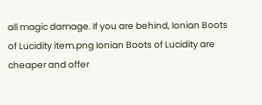all magic damage. If you are behind, Ionian Boots of Lucidity item.png Ionian Boots of Lucidity are cheaper and offer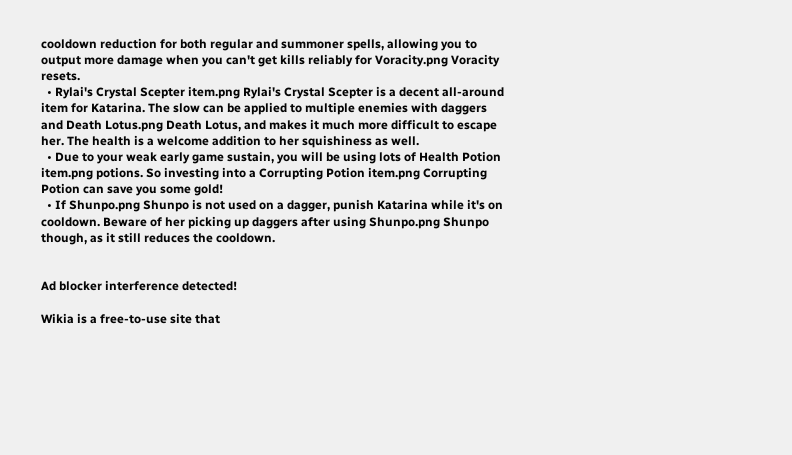cooldown reduction for both regular and summoner spells, allowing you to output more damage when you can't get kills reliably for Voracity.png Voracity resets.
  • Rylai's Crystal Scepter item.png Rylai's Crystal Scepter is a decent all-around item for Katarina. The slow can be applied to multiple enemies with daggers and Death Lotus.png Death Lotus, and makes it much more difficult to escape her. The health is a welcome addition to her squishiness as well.
  • Due to your weak early game sustain, you will be using lots of Health Potion item.png potions. So investing into a Corrupting Potion item.png Corrupting Potion can save you some gold!
  • If Shunpo.png Shunpo is not used on a dagger, punish Katarina while it's on cooldown. Beware of her picking up daggers after using Shunpo.png Shunpo though, as it still reduces the cooldown.


Ad blocker interference detected!

Wikia is a free-to-use site that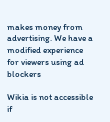makes money from advertising. We have a modified experience for viewers using ad blockers

Wikia is not accessible if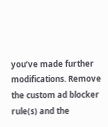you’ve made further modifications. Remove the custom ad blocker rule(s) and the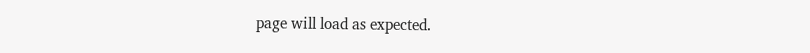page will load as expected.